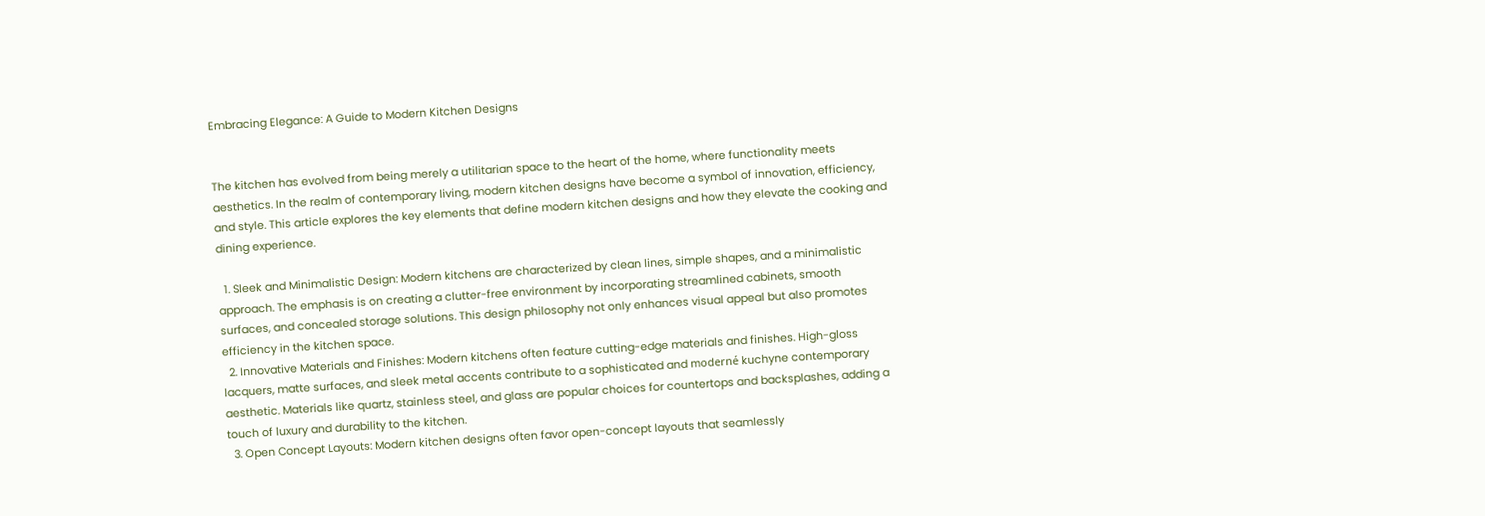Embracing Elegance: A Guide to Modern Kitchen Designs


The kitchen has evolved from being merely a utilitarian space to the heart of the home, where functionality meets aesthetics. In the realm of contemporary living, modern kitchen designs have become a symbol of innovation, efficiency, and style. This article explores the key elements that define modern kitchen designs and how they elevate the cooking and dining experience.

  1. Sleek and Minimalistic Design: Modern kitchens are characterized by clean lines, simple shapes, and a minimalistic approach. The emphasis is on creating a clutter-free environment by incorporating streamlined cabinets, smooth surfaces, and concealed storage solutions. This design philosophy not only enhances visual appeal but also promotes efficiency in the kitchen space.
  2. Innovative Materials and Finishes: Modern kitchens often feature cutting-edge materials and finishes. High-gloss lacquers, matte surfaces, and sleek metal accents contribute to a sophisticated and moderné kuchyne contemporary aesthetic. Materials like quartz, stainless steel, and glass are popular choices for countertops and backsplashes, adding a touch of luxury and durability to the kitchen.
  3. Open Concept Layouts: Modern kitchen designs often favor open-concept layouts that seamlessly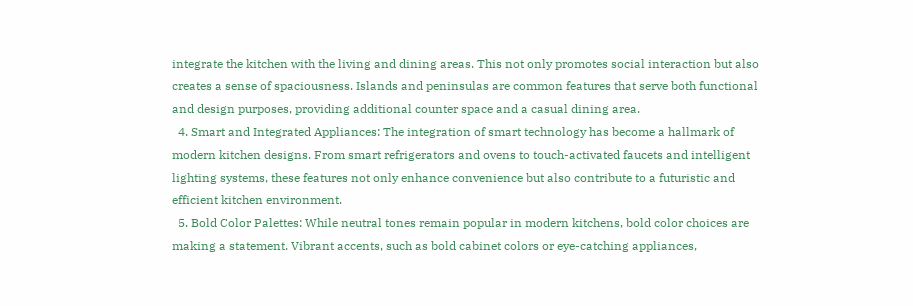integrate the kitchen with the living and dining areas. This not only promotes social interaction but also creates a sense of spaciousness. Islands and peninsulas are common features that serve both functional and design purposes, providing additional counter space and a casual dining area.
  4. Smart and Integrated Appliances: The integration of smart technology has become a hallmark of modern kitchen designs. From smart refrigerators and ovens to touch-activated faucets and intelligent lighting systems, these features not only enhance convenience but also contribute to a futuristic and efficient kitchen environment.
  5. Bold Color Palettes: While neutral tones remain popular in modern kitchens, bold color choices are making a statement. Vibrant accents, such as bold cabinet colors or eye-catching appliances,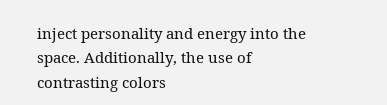inject personality and energy into the space. Additionally, the use of contrasting colors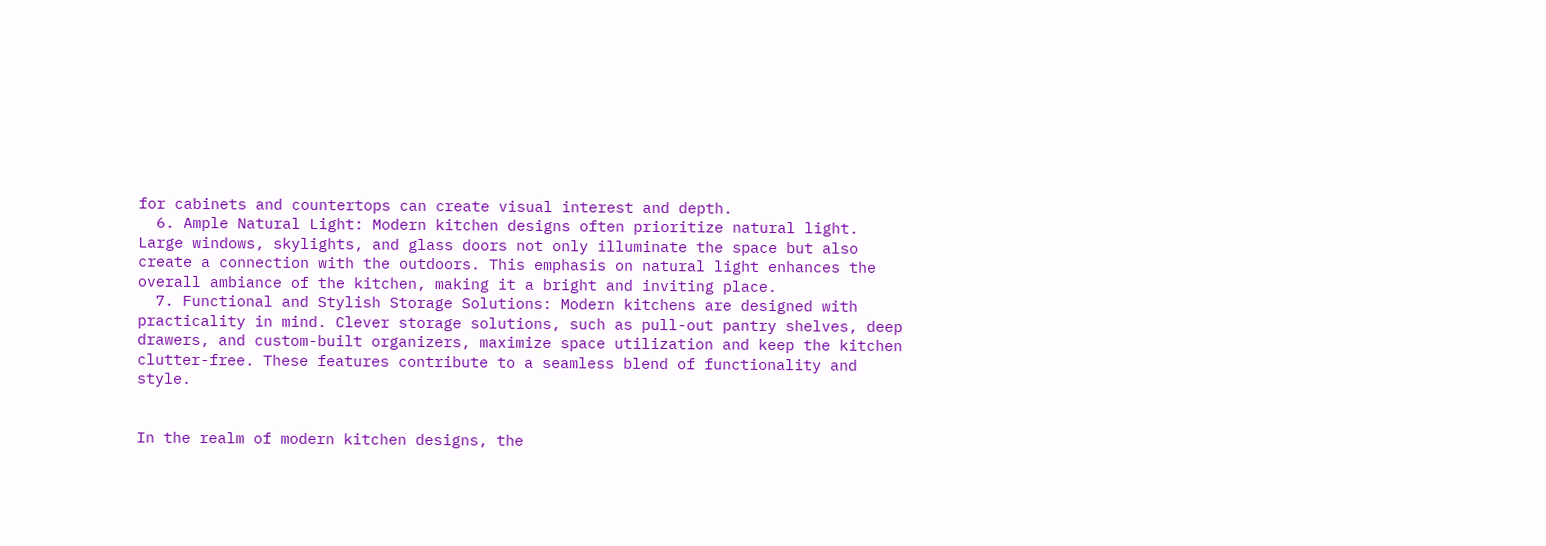for cabinets and countertops can create visual interest and depth.
  6. Ample Natural Light: Modern kitchen designs often prioritize natural light. Large windows, skylights, and glass doors not only illuminate the space but also create a connection with the outdoors. This emphasis on natural light enhances the overall ambiance of the kitchen, making it a bright and inviting place.
  7. Functional and Stylish Storage Solutions: Modern kitchens are designed with practicality in mind. Clever storage solutions, such as pull-out pantry shelves, deep drawers, and custom-built organizers, maximize space utilization and keep the kitchen clutter-free. These features contribute to a seamless blend of functionality and style.


In the realm of modern kitchen designs, the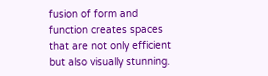fusion of form and function creates spaces that are not only efficient but also visually stunning.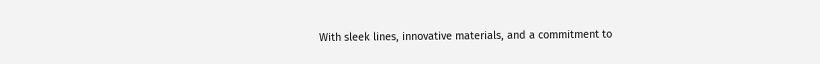With sleek lines, innovative materials, and a commitment to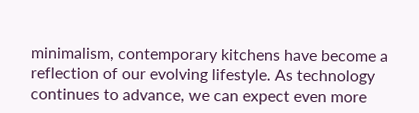minimalism, contemporary kitchens have become a reflection of our evolving lifestyle. As technology continues to advance, we can expect even more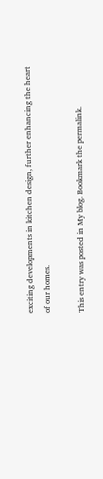exciting developments in kitchen design, further enhancing the heart of our homes.

This entry was posted in My blog. Bookmark the permalink.